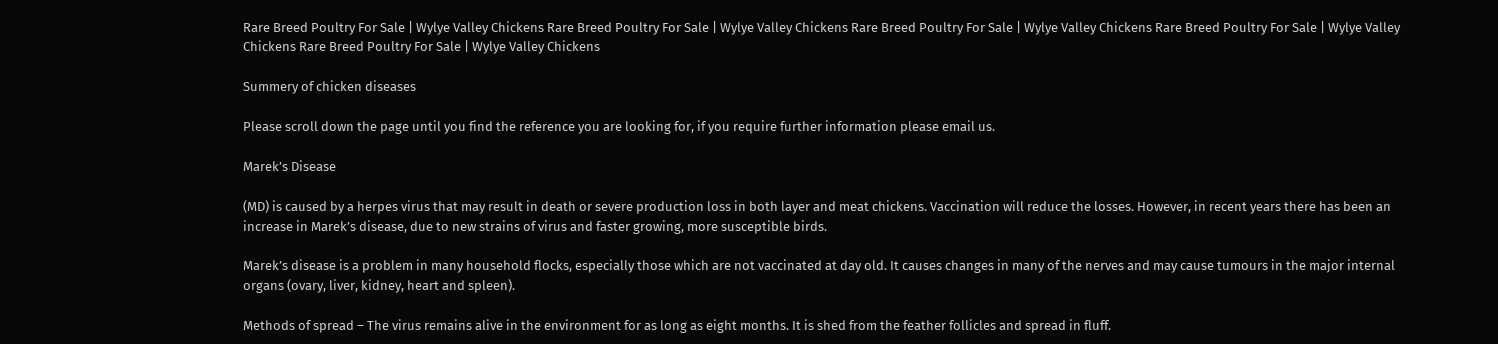Rare Breed Poultry For Sale | Wylye Valley Chickens Rare Breed Poultry For Sale | Wylye Valley Chickens Rare Breed Poultry For Sale | Wylye Valley Chickens Rare Breed Poultry For Sale | Wylye Valley Chickens Rare Breed Poultry For Sale | Wylye Valley Chickens

Summery of chicken diseases

Please scroll down the page until you find the reference you are looking for, if you require further information please email us.

Marek’s Disease

(MD) is caused by a herpes virus that may result in death or severe production loss in both layer and meat chickens. Vaccination will reduce the losses. However, in recent years there has been an increase in Marek’s disease, due to new strains of virus and faster growing, more susceptible birds.

Marek’s disease is a problem in many household flocks, especially those which are not vaccinated at day old. It causes changes in many of the nerves and may cause tumours in the major internal organs (ovary, liver, kidney, heart and spleen).

Methods of spread – The virus remains alive in the environment for as long as eight months. It is shed from the feather follicles and spread in fluff.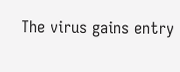The virus gains entry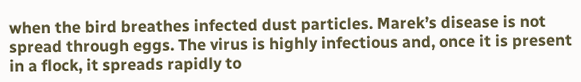when the bird breathes infected dust particles. Marek’s disease is not spread through eggs. The virus is highly infectious and, once it is present in a flock, it spreads rapidly to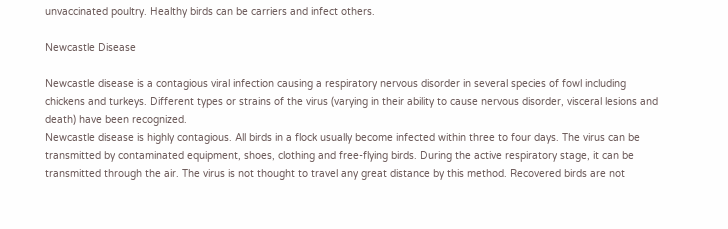unvaccinated poultry. Healthy birds can be carriers and infect others.

Newcastle Disease

Newcastle disease is a contagious viral infection causing a respiratory nervous disorder in several species of fowl including chickens and turkeys. Different types or strains of the virus (varying in their ability to cause nervous disorder, visceral lesions and death) have been recognized.
Newcastle disease is highly contagious. All birds in a flock usually become infected within three to four days. The virus can be transmitted by contaminated equipment, shoes, clothing and free-flying birds. During the active respiratory stage, it can be transmitted through the air. The virus is not thought to travel any great distance by this method. Recovered birds are not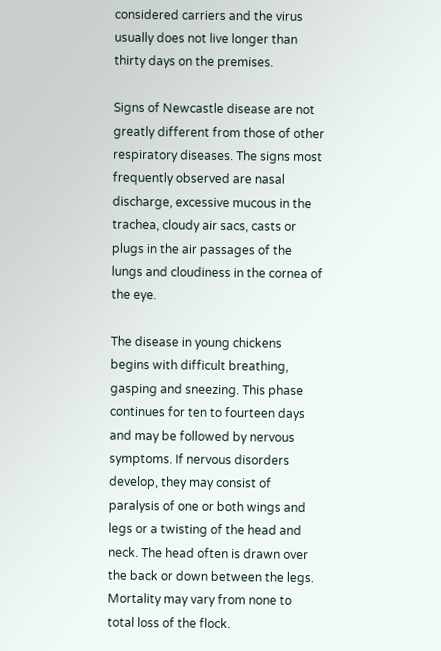considered carriers and the virus usually does not live longer than thirty days on the premises.

Signs of Newcastle disease are not greatly different from those of other respiratory diseases. The signs most frequently observed are nasal discharge, excessive mucous in the trachea, cloudy air sacs, casts or plugs in the air passages of the lungs and cloudiness in the cornea of the eye.

The disease in young chickens begins with difficult breathing, gasping and sneezing. This phase continues for ten to fourteen days and may be followed by nervous symptoms. If nervous disorders develop, they may consist of paralysis of one or both wings and legs or a twisting of the head and neck. The head often is drawn over the back or down between the legs. Mortality may vary from none to total loss of the flock.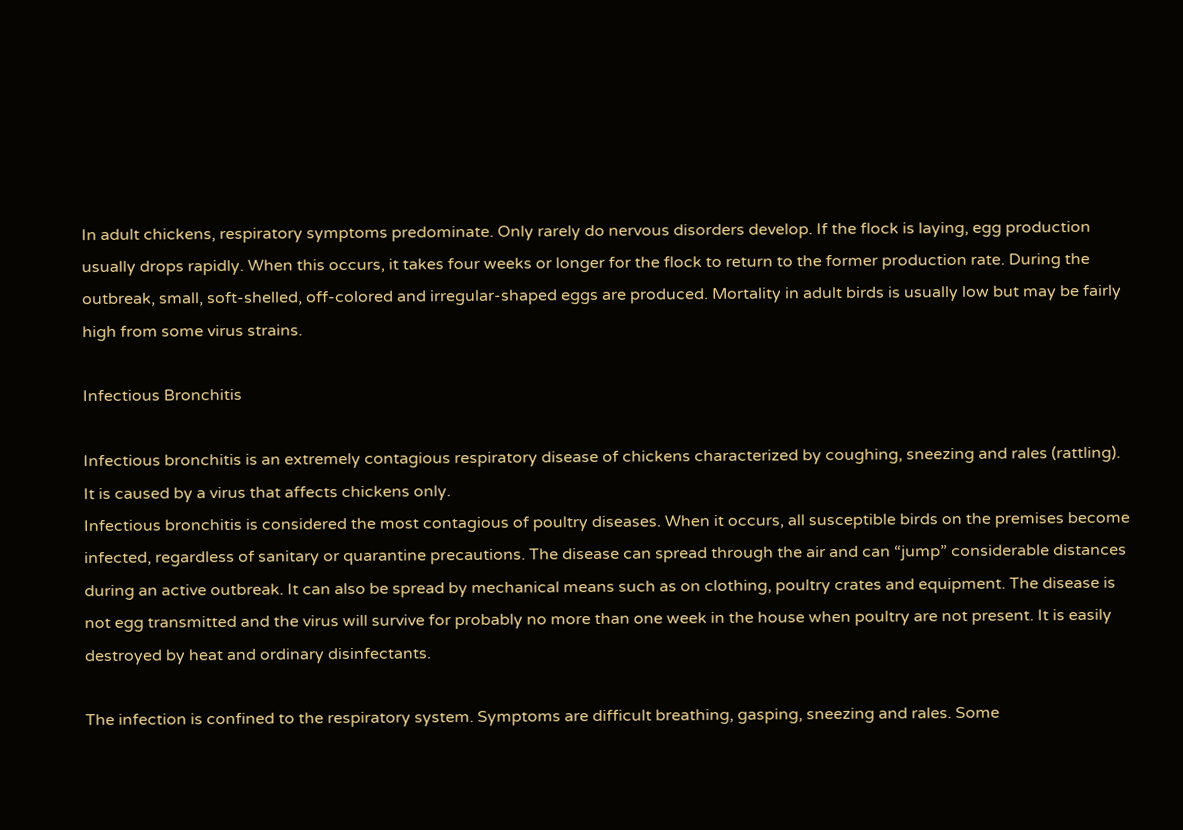In adult chickens, respiratory symptoms predominate. Only rarely do nervous disorders develop. If the flock is laying, egg production usually drops rapidly. When this occurs, it takes four weeks or longer for the flock to return to the former production rate. During the outbreak, small, soft-shelled, off-colored and irregular-shaped eggs are produced. Mortality in adult birds is usually low but may be fairly high from some virus strains.

Infectious Bronchitis

Infectious bronchitis is an extremely contagious respiratory disease of chickens characterized by coughing, sneezing and rales (rattling). It is caused by a virus that affects chickens only.
Infectious bronchitis is considered the most contagious of poultry diseases. When it occurs, all susceptible birds on the premises become infected, regardless of sanitary or quarantine precautions. The disease can spread through the air and can “jump” considerable distances during an active outbreak. It can also be spread by mechanical means such as on clothing, poultry crates and equipment. The disease is not egg transmitted and the virus will survive for probably no more than one week in the house when poultry are not present. It is easily destroyed by heat and ordinary disinfectants.

The infection is confined to the respiratory system. Symptoms are difficult breathing, gasping, sneezing and rales. Some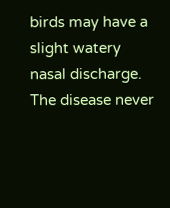birds may have a slight watery nasal discharge. The disease never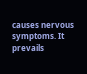causes nervous symptoms. It prevails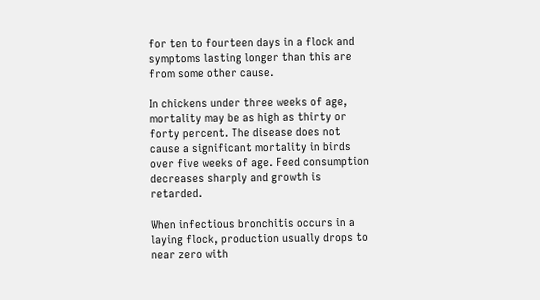for ten to fourteen days in a flock and symptoms lasting longer than this are from some other cause.

In chickens under three weeks of age, mortality may be as high as thirty or forty percent. The disease does not cause a significant mortality in birds over five weeks of age. Feed consumption decreases sharply and growth is retarded.

When infectious bronchitis occurs in a laying flock, production usually drops to near zero with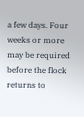a few days. Four weeks or more may be required before the flock returns to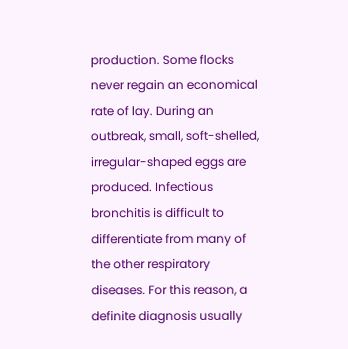production. Some flocks never regain an economical rate of lay. During an outbreak, small, soft-shelled, irregular-shaped eggs are produced. Infectious bronchitis is difficult to differentiate from many of the other respiratory diseases. For this reason, a definite diagnosis usually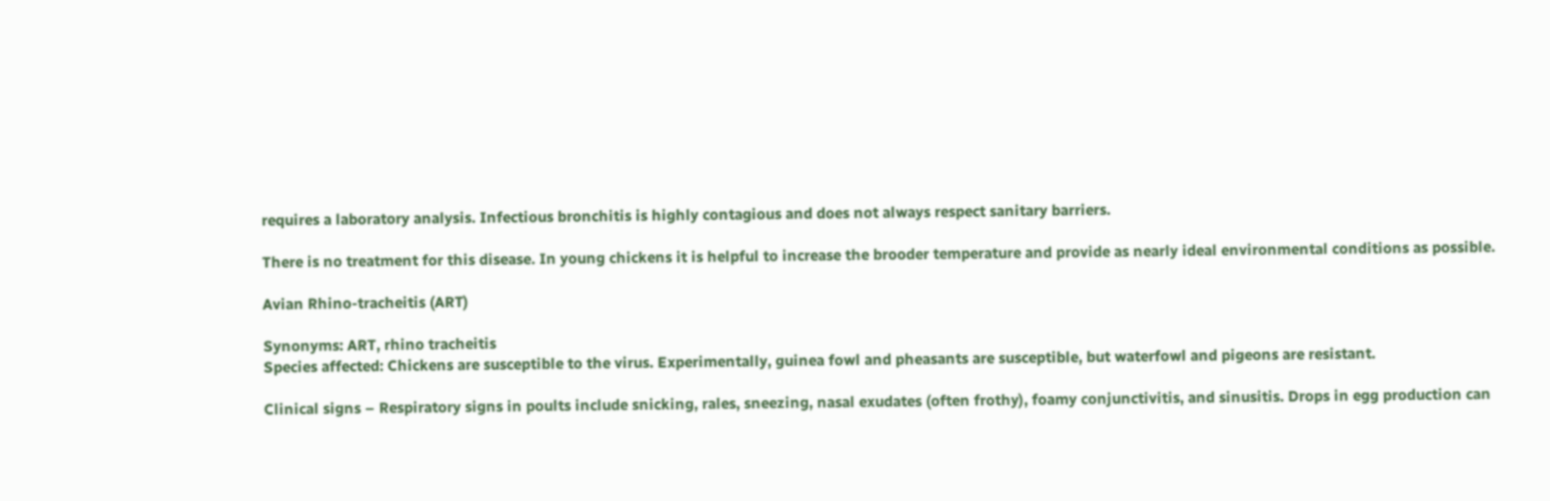requires a laboratory analysis. Infectious bronchitis is highly contagious and does not always respect sanitary barriers.

There is no treatment for this disease. In young chickens it is helpful to increase the brooder temperature and provide as nearly ideal environmental conditions as possible.

Avian Rhino-tracheitis (ART)

Synonyms: ART, rhino tracheitis
Species affected: Chickens are susceptible to the virus. Experimentally, guinea fowl and pheasants are susceptible, but waterfowl and pigeons are resistant.

Clinical signs – Respiratory signs in poults include snicking, rales, sneezing, nasal exudates (often frothy), foamy conjunctivitis, and sinusitis. Drops in egg production can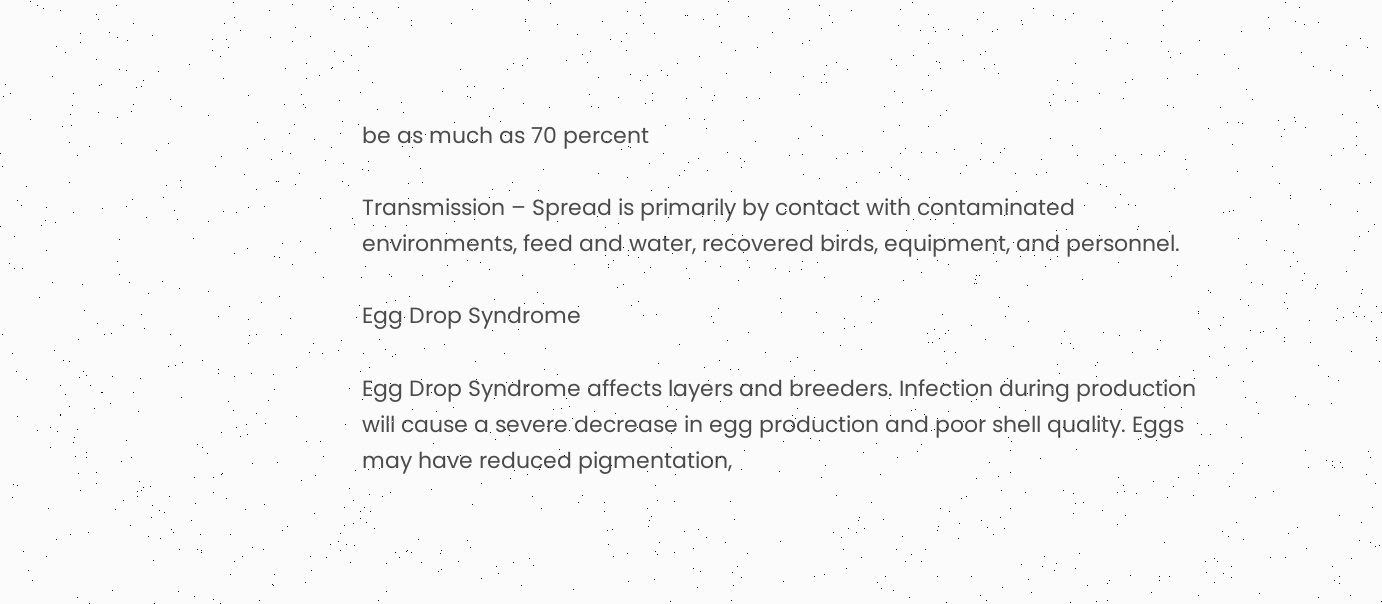be as much as 70 percent

Transmission – Spread is primarily by contact with contaminated environments, feed and water, recovered birds, equipment, and personnel.

Egg Drop Syndrome

Egg Drop Syndrome affects layers and breeders. Infection during production will cause a severe decrease in egg production and poor shell quality. Eggs may have reduced pigmentation,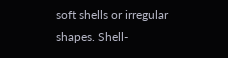soft shells or irregular shapes. Shell-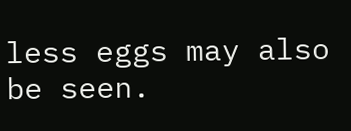less eggs may also be seen.